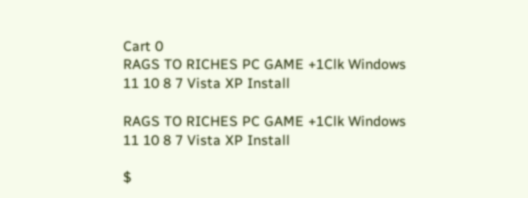Cart 0
RAGS TO RICHES PC GAME +1Clk Windows 11 10 8 7 Vista XP Install

RAGS TO RICHES PC GAME +1Clk Windows 11 10 8 7 Vista XP Install

$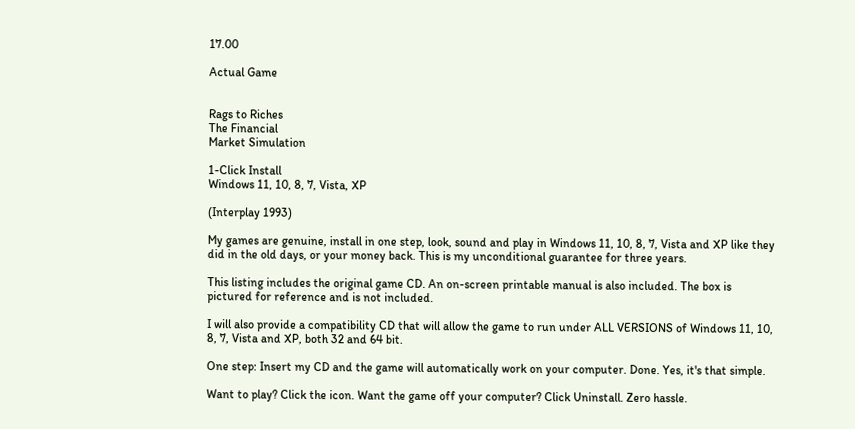17.00

Actual Game


Rags to Riches
The Financial
Market Simulation

1-Click Install
Windows 11, 10, 8, 7, Vista, XP

(Interplay 1993)

My games are genuine, install in one step, look, sound and play in Windows 11, 10, 8, 7, Vista and XP like they did in the old days, or your money back. This is my unconditional guarantee for three years.

This listing includes the original game CD. An on-screen printable manual is also included. The box is pictured for reference and is not included.

I will also provide a compatibility CD that will allow the game to run under ALL VERSIONS of Windows 11, 10, 8, 7, Vista and XP, both 32 and 64 bit.

One step: Insert my CD and the game will automatically work on your computer. Done. Yes, it's that simple.

Want to play? Click the icon. Want the game off your computer? Click Uninstall. Zero hassle.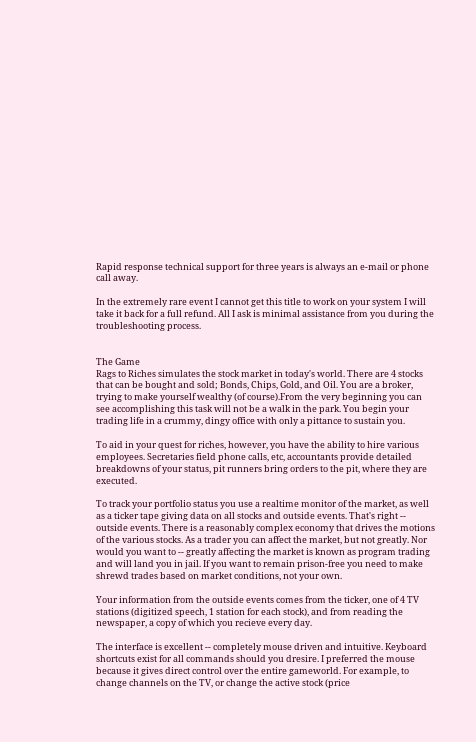Rapid response technical support for three years is always an e-mail or phone call away.

In the extremely rare event I cannot get this title to work on your system I will take it back for a full refund. All I ask is minimal assistance from you during the troubleshooting process.


The Game
Rags to Riches simulates the stock market in today's world. There are 4 stocks that can be bought and sold; Bonds, Chips, Gold, and Oil. You are a broker, trying to make yourself wealthy (of course).From the very beginning you can see accomplishing this task will not be a walk in the park. You begin your trading life in a crummy, dingy office with only a pittance to sustain you.

To aid in your quest for riches, however, you have the ability to hire various employees. Secretaries field phone calls, etc, accountants provide detailed breakdowns of your status, pit runners bring orders to the pit, where they are executed.

To track your portfolio status you use a realtime monitor of the market, as well as a ticker tape giving data on all stocks and outside events. That's right -- outside events. There is a reasonably complex economy that drives the motions of the various stocks. As a trader you can affect the market, but not greatly. Nor would you want to -- greatly affecting the market is known as program trading and will land you in jail. If you want to remain prison-free you need to make shrewd trades based on market conditions, not your own.

Your information from the outside events comes from the ticker, one of 4 TV stations (digitized speech, 1 station for each stock), and from reading the newspaper, a copy of which you recieve every day.

The interface is excellent -- completely mouse driven and intuitive. Keyboard shortcuts exist for all commands should you dresire. I preferred the mouse because it gives direct control over the entire gameworld. For example, to change channels on the TV, or change the active stock (price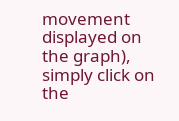movement displayed on the graph), simply click on the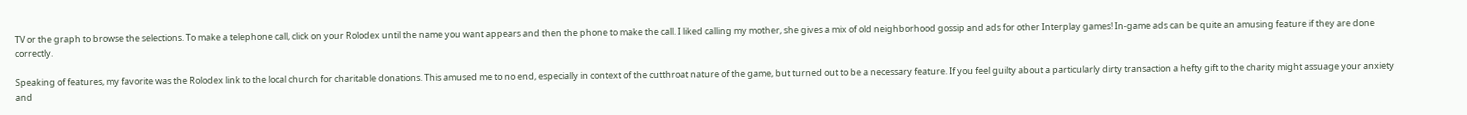TV or the graph to browse the selections. To make a telephone call, click on your Rolodex until the name you want appears and then the phone to make the call. I liked calling my mother, she gives a mix of old neighborhood gossip and ads for other Interplay games! In-game ads can be quite an amusing feature if they are done correctly.

Speaking of features, my favorite was the Rolodex link to the local church for charitable donations. This amused me to no end, especially in context of the cutthroat nature of the game, but turned out to be a necessary feature. If you feel guilty about a particularly dirty transaction a hefty gift to the charity might assuage your anxiety and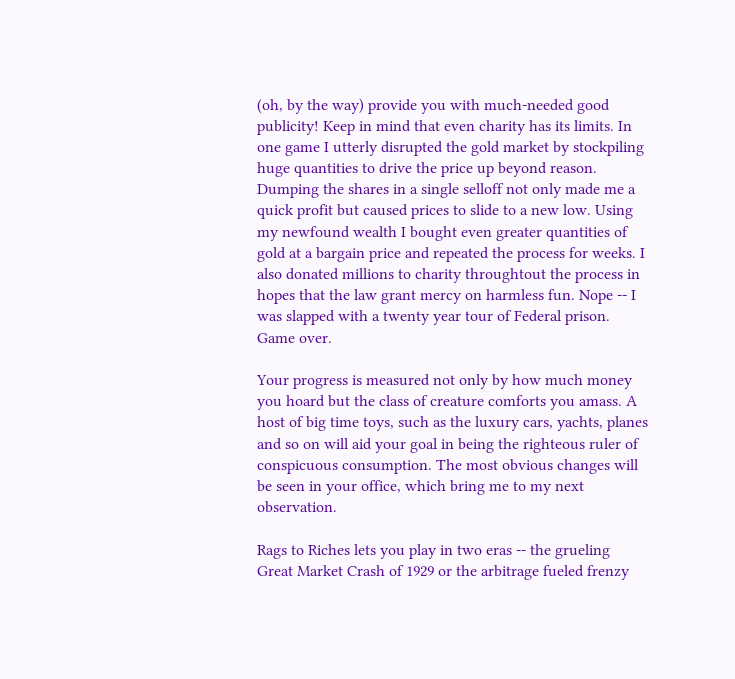(oh, by the way) provide you with much-needed good publicity! Keep in mind that even charity has its limits. In one game I utterly disrupted the gold market by stockpiling huge quantities to drive the price up beyond reason. Dumping the shares in a single selloff not only made me a quick profit but caused prices to slide to a new low. Using my newfound wealth I bought even greater quantities of gold at a bargain price and repeated the process for weeks. I also donated millions to charity throughtout the process in hopes that the law grant mercy on harmless fun. Nope -- I was slapped with a twenty year tour of Federal prison. Game over.

Your progress is measured not only by how much money you hoard but the class of creature comforts you amass. A host of big time toys, such as the luxury cars, yachts, planes and so on will aid your goal in being the righteous ruler of conspicuous consumption. The most obvious changes will be seen in your office, which bring me to my next observation.

Rags to Riches lets you play in two eras -- the grueling Great Market Crash of 1929 or the arbitrage fueled frenzy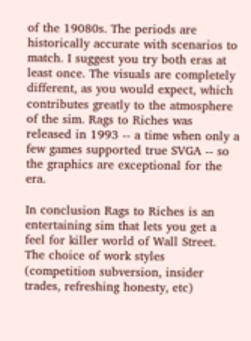of the 19080s. The periods are historically accurate with scenarios to match. I suggest you try both eras at least once. The visuals are completely different, as you would expect, which contributes greatly to the atmosphere of the sim. Rags to Riches was released in 1993 -- a time when only a few games supported true SVGA -- so the graphics are exceptional for the era.

In conclusion Rags to Riches is an entertaining sim that lets you get a feel for killer world of Wall Street. The choice of work styles (competition subversion, insider trades, refreshing honesty, etc)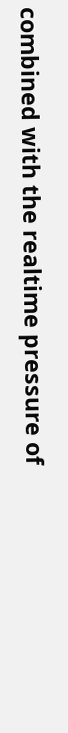combined with the realtime pressure of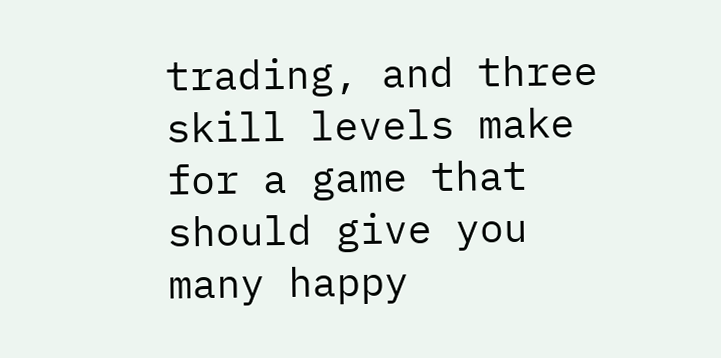trading, and three skill levels make for a game that should give you many happy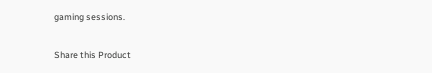gaming sessions.


Share this Product